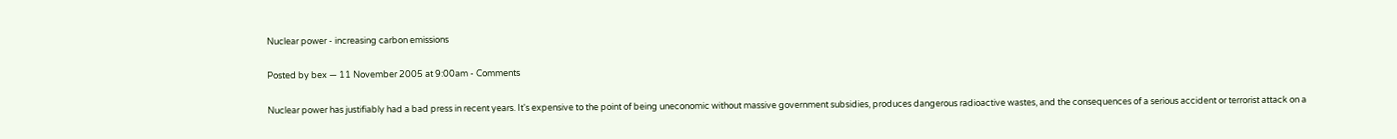Nuclear power - increasing carbon emissions

Posted by bex — 11 November 2005 at 9:00am - Comments

Nuclear power has justifiably had a bad press in recent years. It's expensive to the point of being uneconomic without massive government subsidies, produces dangerous radioactive wastes, and the consequences of a serious accident or terrorist attack on a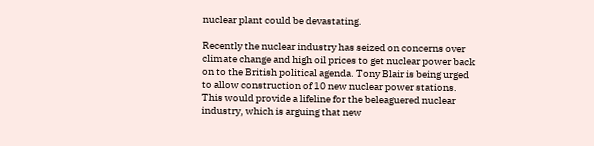nuclear plant could be devastating.

Recently the nuclear industry has seized on concerns over climate change and high oil prices to get nuclear power back on to the British political agenda. Tony Blair is being urged to allow construction of 10 new nuclear power stations. This would provide a lifeline for the beleaguered nuclear industry, which is arguing that new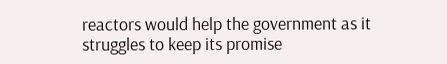reactors would help the government as it struggles to keep its promise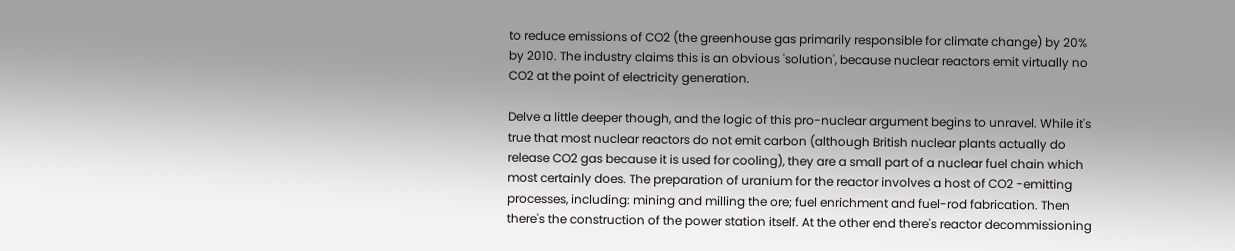to reduce emissions of CO2 (the greenhouse gas primarily responsible for climate change) by 20% by 2010. The industry claims this is an obvious 'solution', because nuclear reactors emit virtually no CO2 at the point of electricity generation.

Delve a little deeper though, and the logic of this pro-nuclear argument begins to unravel. While it's true that most nuclear reactors do not emit carbon (although British nuclear plants actually do release CO2 gas because it is used for cooling), they are a small part of a nuclear fuel chain which most certainly does. The preparation of uranium for the reactor involves a host of CO2 -emitting processes, including: mining and milling the ore; fuel enrichment and fuel-rod fabrication. Then there's the construction of the power station itself. At the other end there's reactor decommissioning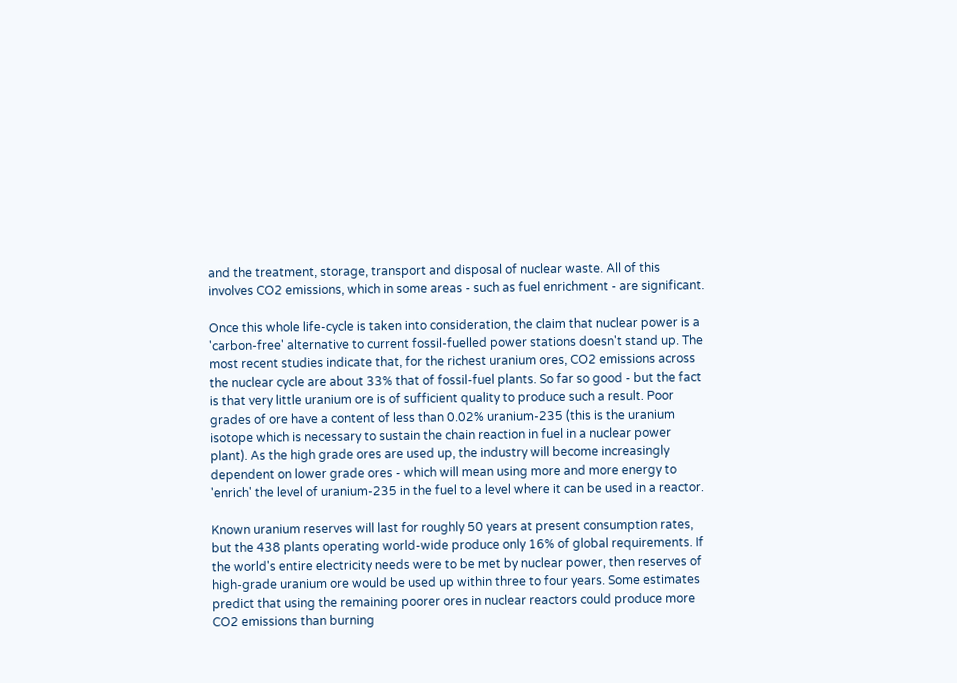and the treatment, storage, transport and disposal of nuclear waste. All of this involves CO2 emissions, which in some areas - such as fuel enrichment - are significant.

Once this whole life-cycle is taken into consideration, the claim that nuclear power is a 'carbon-free' alternative to current fossil-fuelled power stations doesn't stand up. The most recent studies indicate that, for the richest uranium ores, CO2 emissions across the nuclear cycle are about 33% that of fossil-fuel plants. So far so good - but the fact is that very little uranium ore is of sufficient quality to produce such a result. Poor grades of ore have a content of less than 0.02% uranium-235 (this is the uranium isotope which is necessary to sustain the chain reaction in fuel in a nuclear power plant). As the high grade ores are used up, the industry will become increasingly dependent on lower grade ores - which will mean using more and more energy to 'enrich' the level of uranium-235 in the fuel to a level where it can be used in a reactor.

Known uranium reserves will last for roughly 50 years at present consumption rates, but the 438 plants operating world-wide produce only 16% of global requirements. If the world's entire electricity needs were to be met by nuclear power, then reserves of high-grade uranium ore would be used up within three to four years. Some estimates predict that using the remaining poorer ores in nuclear reactors could produce more CO2 emissions than burning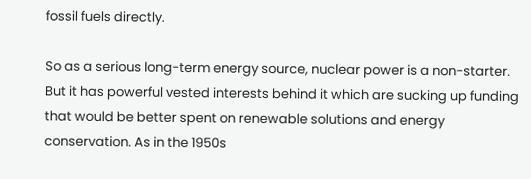fossil fuels directly.

So as a serious long-term energy source, nuclear power is a non-starter. But it has powerful vested interests behind it which are sucking up funding that would be better spent on renewable solutions and energy conservation. As in the 1950s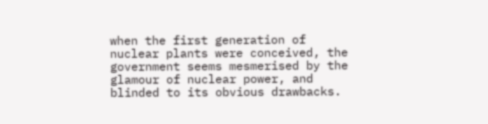when the first generation of nuclear plants were conceived, the government seems mesmerised by the glamour of nuclear power, and blinded to its obvious drawbacks.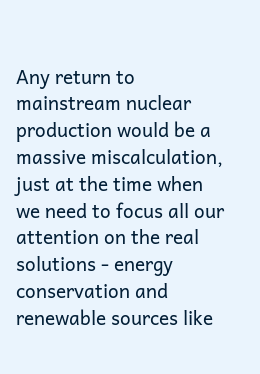Any return to mainstream nuclear production would be a massive miscalculation, just at the time when we need to focus all our attention on the real solutions - energy conservation and renewable sources like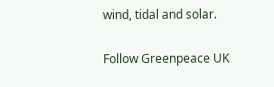wind, tidal and solar.

Follow Greenpeace UK